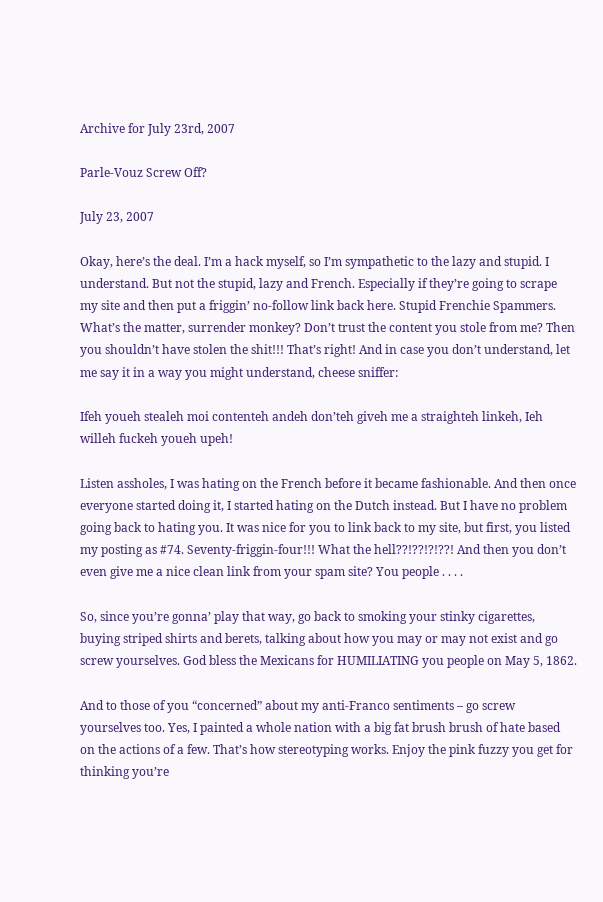Archive for July 23rd, 2007

Parle-Vouz Screw Off?

July 23, 2007

Okay, here’s the deal. I’m a hack myself, so I’m sympathetic to the lazy and stupid. I understand. But not the stupid, lazy and French. Especially if they’re going to scrape my site and then put a friggin’ no-follow link back here. Stupid Frenchie Spammers.
What’s the matter, surrender monkey? Don’t trust the content you stole from me? Then you shouldn’t have stolen the shit!!! That’s right! And in case you don’t understand, let me say it in a way you might understand, cheese sniffer:

Ifeh youeh stealeh moi contenteh andeh don’teh giveh me a straighteh linkeh, Ieh willeh fuckeh youeh upeh!

Listen assholes, I was hating on the French before it became fashionable. And then once everyone started doing it, I started hating on the Dutch instead. But I have no problem going back to hating you. It was nice for you to link back to my site, but first, you listed my posting as #74. Seventy-friggin-four!!! What the hell??!??!?!??! And then you don’t even give me a nice clean link from your spam site? You people . . . .

So, since you’re gonna’ play that way, go back to smoking your stinky cigarettes, buying striped shirts and berets, talking about how you may or may not exist and go screw yourselves. God bless the Mexicans for HUMILIATING you people on May 5, 1862.

And to those of you “concerned” about my anti-Franco sentiments – go screw yourselves too. Yes, I painted a whole nation with a big fat brush brush of hate based on the actions of a few. That’s how stereotyping works. Enjoy the pink fuzzy you get for thinking you’re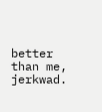better than me, jerkwad.